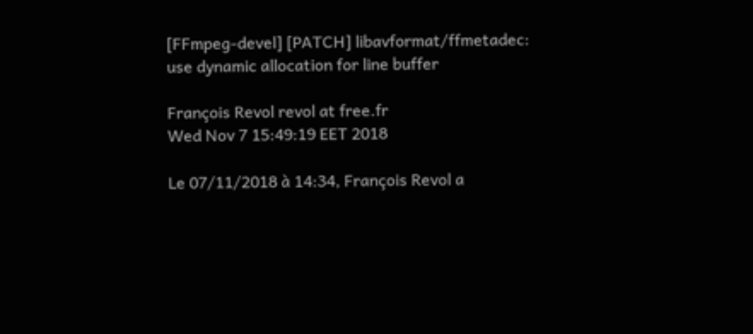[FFmpeg-devel] [PATCH] libavformat/ffmetadec: use dynamic allocation for line buffer

François Revol revol at free.fr
Wed Nov 7 15:49:19 EET 2018

Le 07/11/2018 à 14:34, François Revol a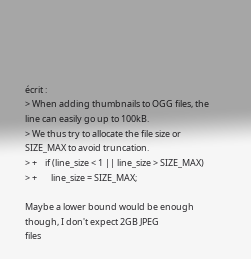écrit :
> When adding thumbnails to OGG files, the line can easily go up to 100kB.
> We thus try to allocate the file size or SIZE_MAX to avoid truncation.
> +    if (line_size < 1 || line_size > SIZE_MAX)
> +       line_size = SIZE_MAX;

Maybe a lower bound would be enough though, I don't expect 2GB JPEG
files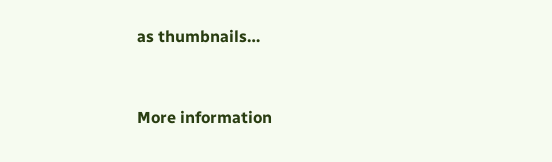as thumbnails…


More information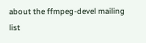about the ffmpeg-devel mailing list